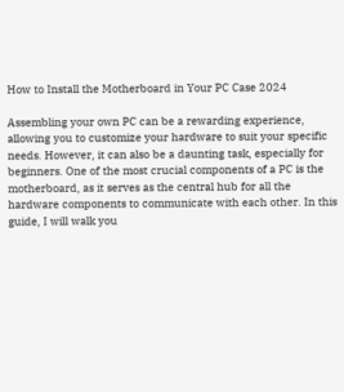How to Install the Motherboard in Your PC Case 2024

Assembling your own PC can be a rewarding experience, allowing you to customize your hardware to suit your specific needs. However, it can also be a daunting task, especially for beginners. One of the most crucial components of a PC is the motherboard, as it serves as the central hub for all the hardware components to communicate with each other. In this guide, I will walk you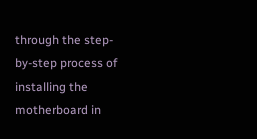through the step-by-step process of installing the motherboard in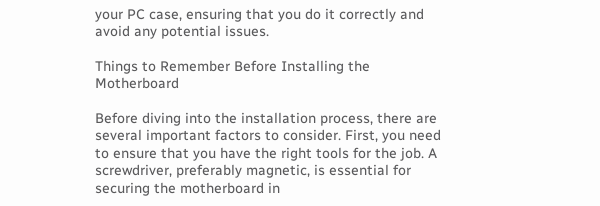your PC case, ensuring that you do it correctly and avoid any potential issues.

Things to Remember Before Installing the Motherboard

Before diving into the installation process, there are several important factors to consider. First, you need to ensure that you have the right tools for the job. A screwdriver, preferably magnetic, is essential for securing the motherboard in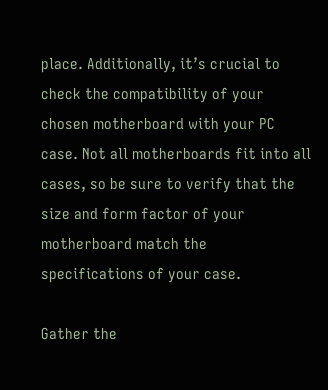place. Additionally, it’s crucial to check the compatibility of your chosen motherboard with your PC case. Not all motherboards fit into all cases, so be sure to verify that the size and form factor of your motherboard match the specifications of your case.

Gather the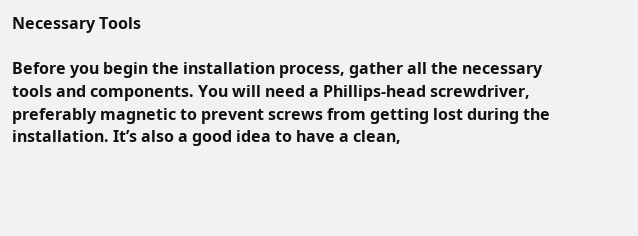Necessary Tools

Before you begin the installation process, gather all the necessary tools and components. You will need a Phillips-head screwdriver, preferably magnetic to prevent screws from getting lost during the installation. It’s also a good idea to have a clean,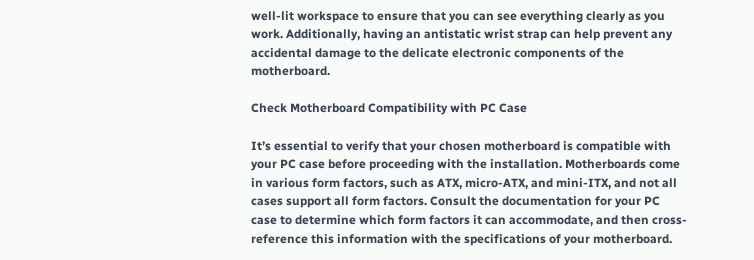well-lit workspace to ensure that you can see everything clearly as you work. Additionally, having an antistatic wrist strap can help prevent any accidental damage to the delicate electronic components of the motherboard.

Check Motherboard Compatibility with PC Case

It’s essential to verify that your chosen motherboard is compatible with your PC case before proceeding with the installation. Motherboards come in various form factors, such as ATX, micro-ATX, and mini-ITX, and not all cases support all form factors. Consult the documentation for your PC case to determine which form factors it can accommodate, and then cross-reference this information with the specifications of your motherboard.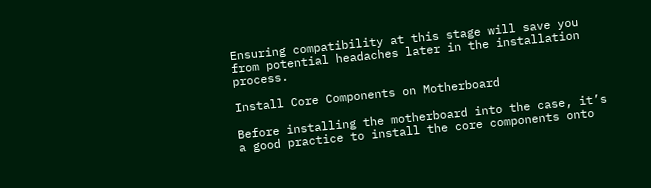Ensuring compatibility at this stage will save you from potential headaches later in the installation process.

Install Core Components on Motherboard

Before installing the motherboard into the case, it’s a good practice to install the core components onto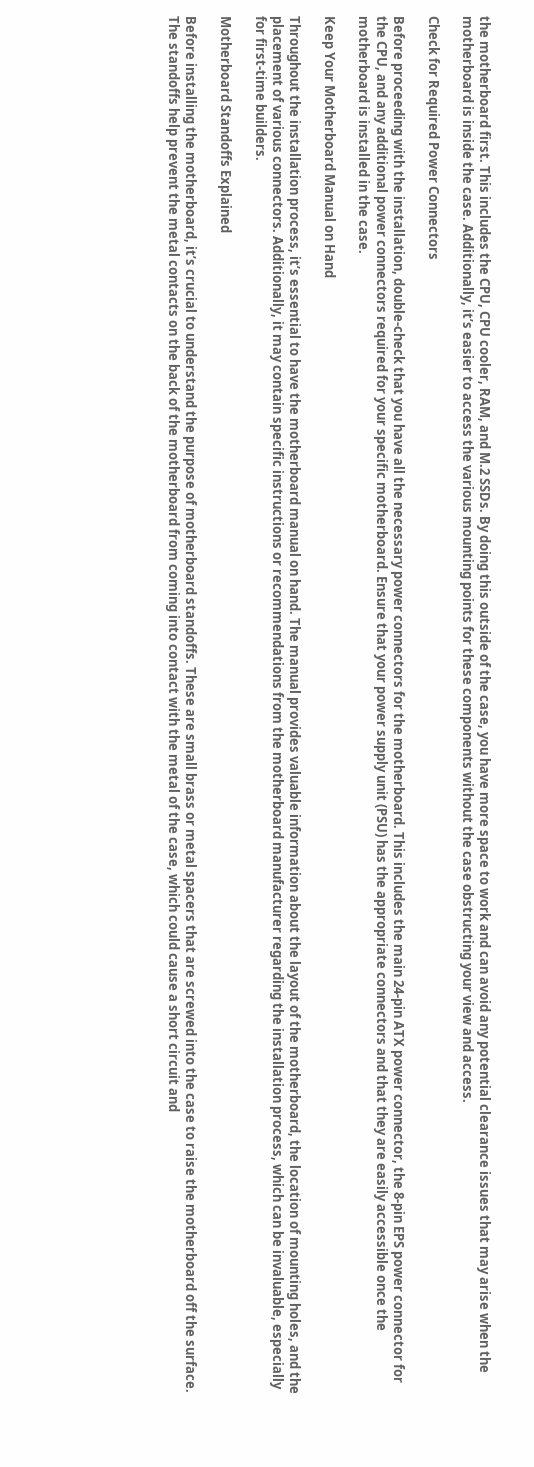the motherboard first. This includes the CPU, CPU cooler, RAM, and M.2 SSDs. By doing this outside of the case, you have more space to work and can avoid any potential clearance issues that may arise when the motherboard is inside the case. Additionally, it’s easier to access the various mounting points for these components without the case obstructing your view and access.

Check for Required Power Connectors

Before proceeding with the installation, double-check that you have all the necessary power connectors for the motherboard. This includes the main 24-pin ATX power connector, the 8-pin EPS power connector for the CPU, and any additional power connectors required for your specific motherboard. Ensure that your power supply unit (PSU) has the appropriate connectors and that they are easily accessible once the motherboard is installed in the case.

Keep Your Motherboard Manual on Hand

Throughout the installation process, it’s essential to have the motherboard manual on hand. The manual provides valuable information about the layout of the motherboard, the location of mounting holes, and the placement of various connectors. Additionally, it may contain specific instructions or recommendations from the motherboard manufacturer regarding the installation process, which can be invaluable, especially for first-time builders.

Motherboard Standoffs Explained

Before installing the motherboard, it’s crucial to understand the purpose of motherboard standoffs. These are small brass or metal spacers that are screwed into the case to raise the motherboard off the surface. The standoffs help prevent the metal contacts on the back of the motherboard from coming into contact with the metal of the case, which could cause a short circuit and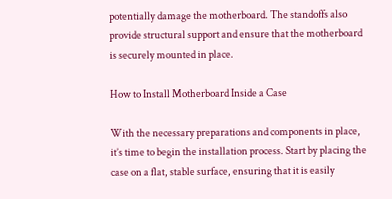potentially damage the motherboard. The standoffs also provide structural support and ensure that the motherboard is securely mounted in place.

How to Install Motherboard Inside a Case

With the necessary preparations and components in place, it’s time to begin the installation process. Start by placing the case on a flat, stable surface, ensuring that it is easily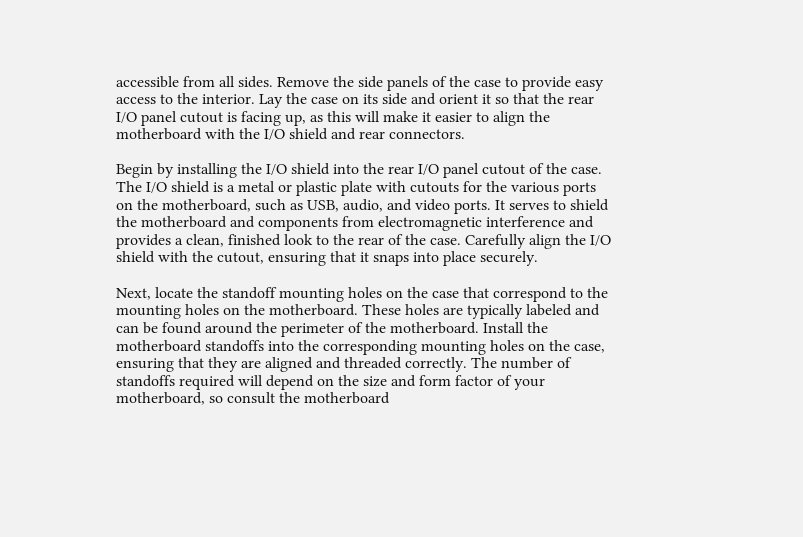accessible from all sides. Remove the side panels of the case to provide easy access to the interior. Lay the case on its side and orient it so that the rear I/O panel cutout is facing up, as this will make it easier to align the motherboard with the I/O shield and rear connectors.

Begin by installing the I/O shield into the rear I/O panel cutout of the case. The I/O shield is a metal or plastic plate with cutouts for the various ports on the motherboard, such as USB, audio, and video ports. It serves to shield the motherboard and components from electromagnetic interference and provides a clean, finished look to the rear of the case. Carefully align the I/O shield with the cutout, ensuring that it snaps into place securely.

Next, locate the standoff mounting holes on the case that correspond to the mounting holes on the motherboard. These holes are typically labeled and can be found around the perimeter of the motherboard. Install the motherboard standoffs into the corresponding mounting holes on the case, ensuring that they are aligned and threaded correctly. The number of standoffs required will depend on the size and form factor of your motherboard, so consult the motherboard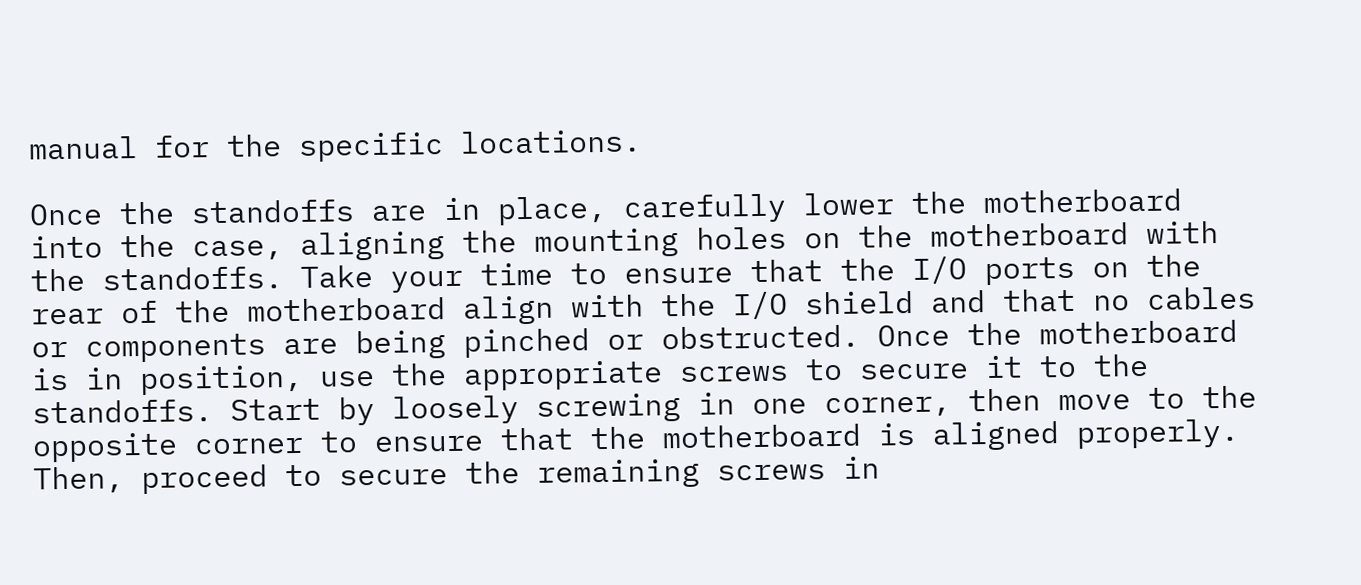manual for the specific locations.

Once the standoffs are in place, carefully lower the motherboard into the case, aligning the mounting holes on the motherboard with the standoffs. Take your time to ensure that the I/O ports on the rear of the motherboard align with the I/O shield and that no cables or components are being pinched or obstructed. Once the motherboard is in position, use the appropriate screws to secure it to the standoffs. Start by loosely screwing in one corner, then move to the opposite corner to ensure that the motherboard is aligned properly. Then, proceed to secure the remaining screws in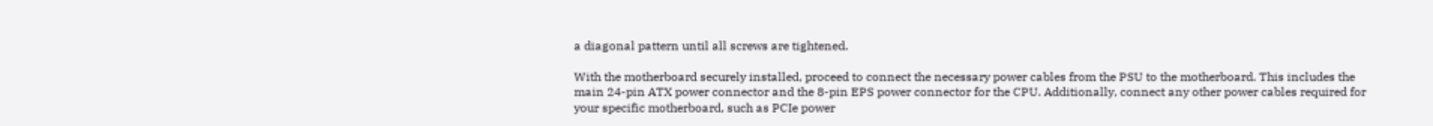a diagonal pattern until all screws are tightened.

With the motherboard securely installed, proceed to connect the necessary power cables from the PSU to the motherboard. This includes the main 24-pin ATX power connector and the 8-pin EPS power connector for the CPU. Additionally, connect any other power cables required for your specific motherboard, such as PCIe power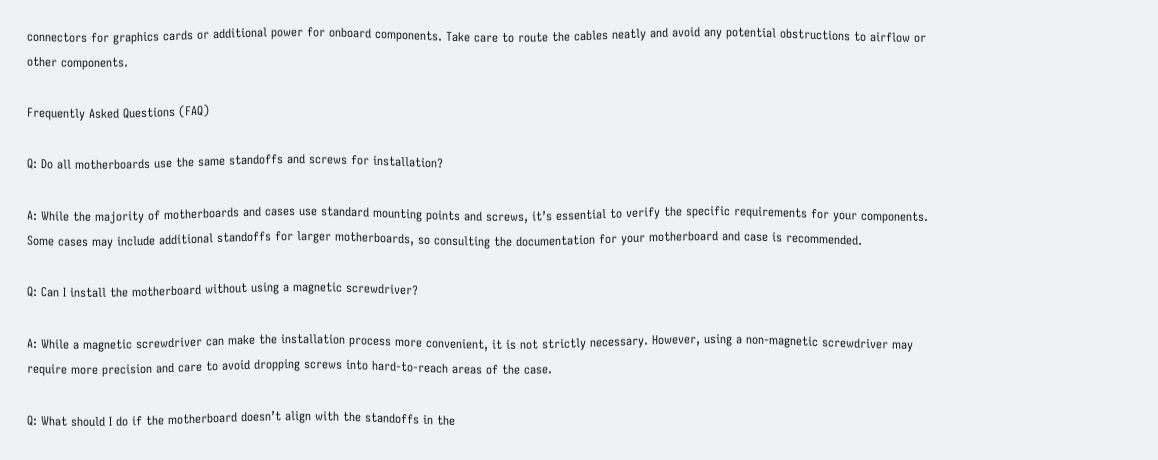connectors for graphics cards or additional power for onboard components. Take care to route the cables neatly and avoid any potential obstructions to airflow or other components.

Frequently Asked Questions (FAQ)

Q: Do all motherboards use the same standoffs and screws for installation?

A: While the majority of motherboards and cases use standard mounting points and screws, it’s essential to verify the specific requirements for your components. Some cases may include additional standoffs for larger motherboards, so consulting the documentation for your motherboard and case is recommended.

Q: Can I install the motherboard without using a magnetic screwdriver?

A: While a magnetic screwdriver can make the installation process more convenient, it is not strictly necessary. However, using a non-magnetic screwdriver may require more precision and care to avoid dropping screws into hard-to-reach areas of the case.

Q: What should I do if the motherboard doesn’t align with the standoffs in the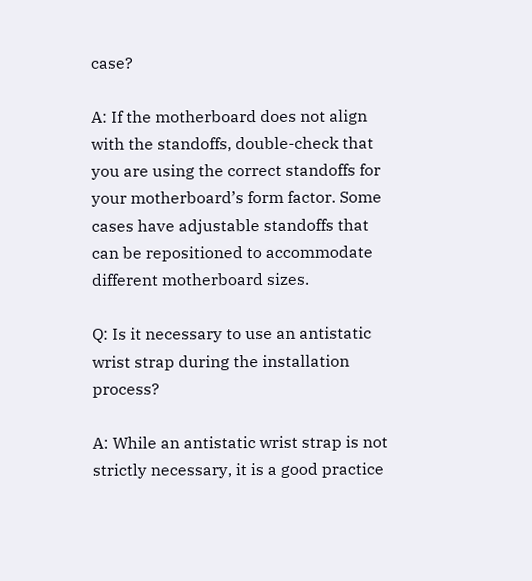case?

A: If the motherboard does not align with the standoffs, double-check that you are using the correct standoffs for your motherboard’s form factor. Some cases have adjustable standoffs that can be repositioned to accommodate different motherboard sizes.

Q: Is it necessary to use an antistatic wrist strap during the installation process?

A: While an antistatic wrist strap is not strictly necessary, it is a good practice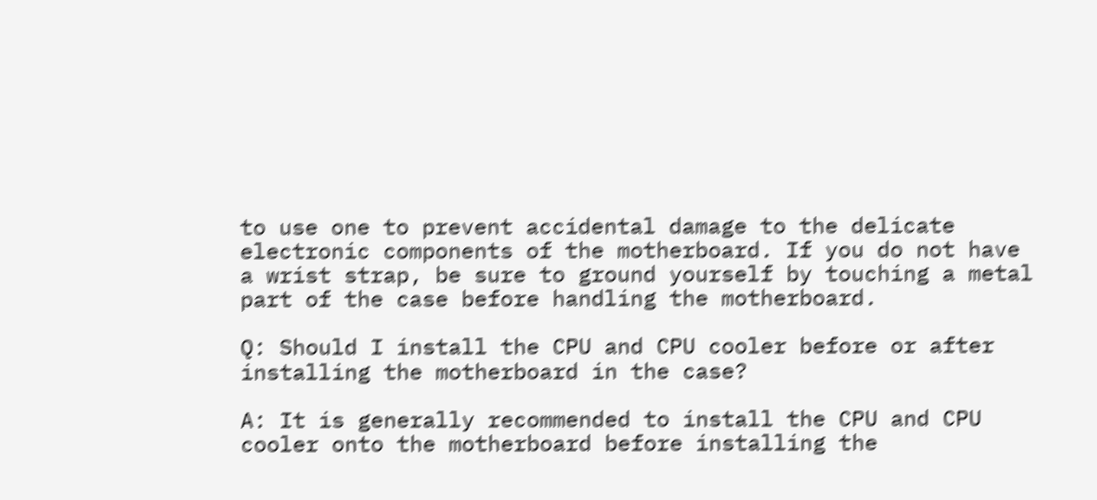to use one to prevent accidental damage to the delicate electronic components of the motherboard. If you do not have a wrist strap, be sure to ground yourself by touching a metal part of the case before handling the motherboard.

Q: Should I install the CPU and CPU cooler before or after installing the motherboard in the case?

A: It is generally recommended to install the CPU and CPU cooler onto the motherboard before installing the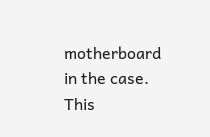motherboard in the case. This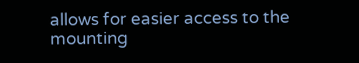allows for easier access to the mounting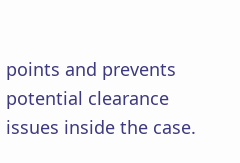points and prevents potential clearance issues inside the case.